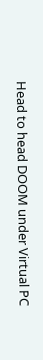Head to head DOOM under Virtual PC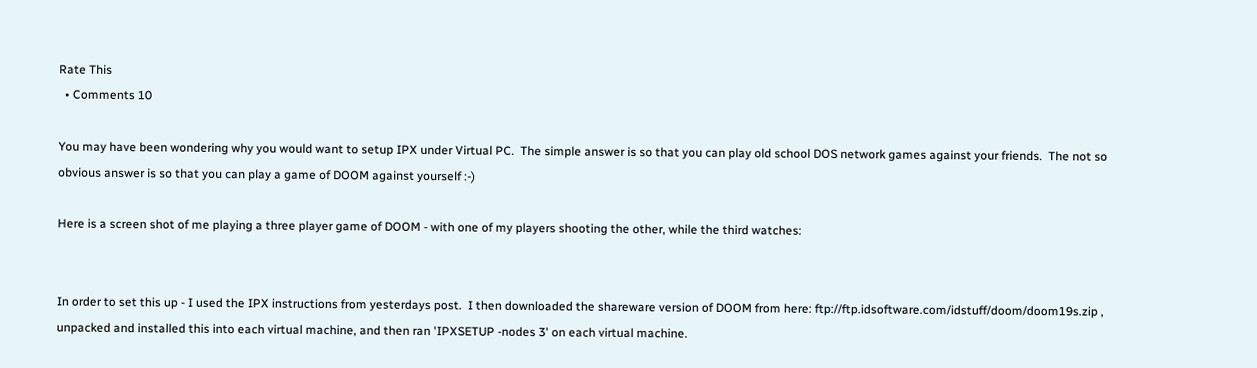Rate This
  • Comments 10

You may have been wondering why you would want to setup IPX under Virtual PC.  The simple answer is so that you can play old school DOS network games against your friends.  The not so obvious answer is so that you can play a game of DOOM against yourself :-)

Here is a screen shot of me playing a three player game of DOOM - with one of my players shooting the other, while the third watches:


In order to set this up - I used the IPX instructions from yesterdays post.  I then downloaded the shareware version of DOOM from here: ftp://ftp.idsoftware.com/idstuff/doom/doom19s.zip , unpacked and installed this into each virtual machine, and then ran 'IPXSETUP -nodes 3' on each virtual machine.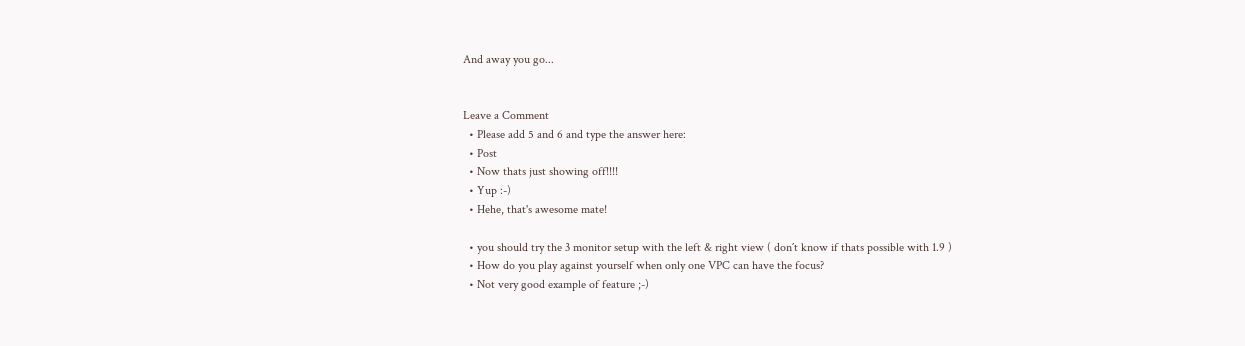And away you go...


Leave a Comment
  • Please add 5 and 6 and type the answer here:
  • Post
  • Now thats just showing off!!!!
  • Yup :-)
  • Hehe, that's awesome mate!

  • you should try the 3 monitor setup with the left & right view ( don´t know if thats possible with 1.9 )
  • How do you play against yourself when only one VPC can have the focus?
  • Not very good example of feature ;-)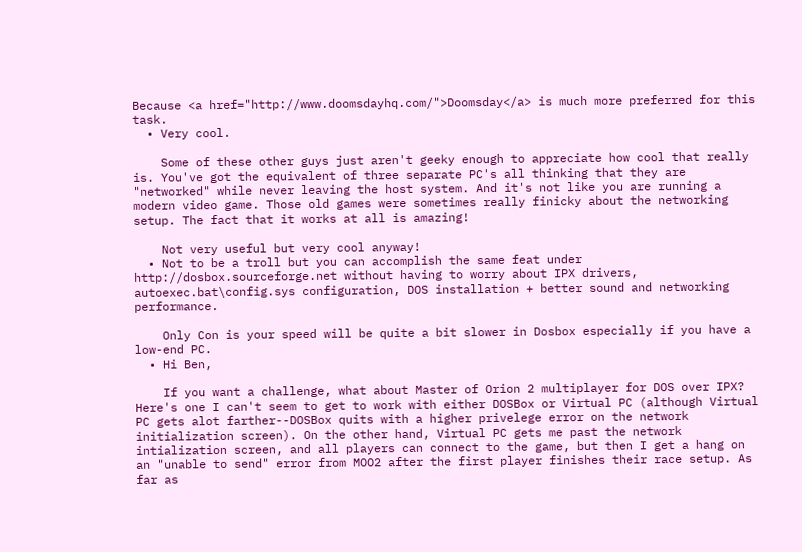Because <a href="http://www.doomsdayhq.com/">Doomsday</a> is much more preferred for this task.
  • Very cool.

    Some of these other guys just aren't geeky enough to appreciate how cool that really is. You've got the equivalent of three separate PC's all thinking that they are "networked" while never leaving the host system. And it's not like you are running a modern video game. Those old games were sometimes really finicky about the networking setup. The fact that it works at all is amazing!

    Not very useful but very cool anyway!
  • Not to be a troll but you can accomplish the same feat under http://dosbox.sourceforge.net without having to worry about IPX drivers, autoexec.bat\config.sys configuration, DOS installation + better sound and networking performance.

    Only Con is your speed will be quite a bit slower in Dosbox especially if you have a low-end PC.
  • Hi Ben,

    If you want a challenge, what about Master of Orion 2 multiplayer for DOS over IPX? Here's one I can't seem to get to work with either DOSBox or Virtual PC (although Virtual PC gets alot farther--DOSBox quits with a higher privelege error on the network initialization screen). On the other hand, Virtual PC gets me past the network intialization screen, and all players can connect to the game, but then I get a hang on an "unable to send" error from MOO2 after the first player finishes their race setup. As far as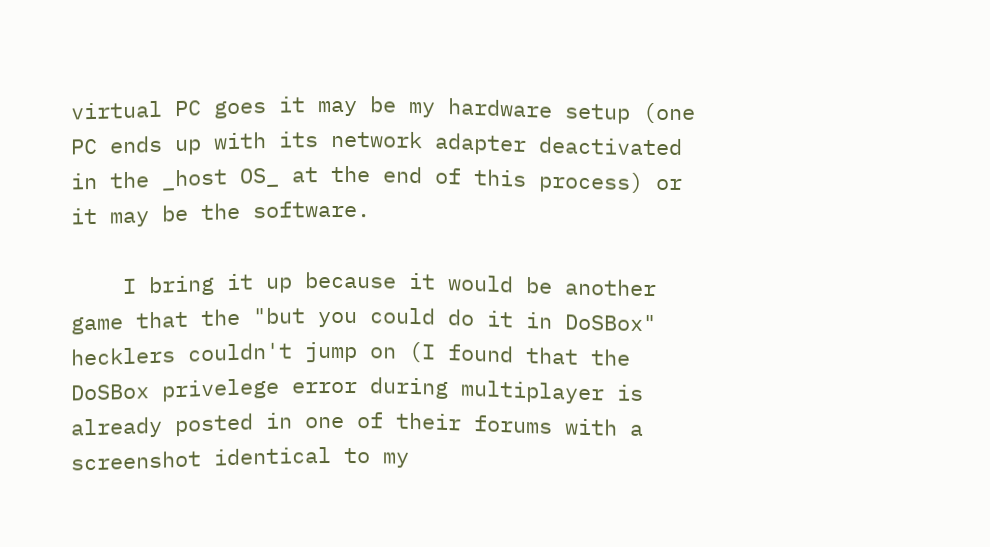virtual PC goes it may be my hardware setup (one PC ends up with its network adapter deactivated in the _host OS_ at the end of this process) or it may be the software.

    I bring it up because it would be another game that the "but you could do it in DoSBox" hecklers couldn't jump on (I found that the DoSBox privelege error during multiplayer is already posted in one of their forums with a screenshot identical to my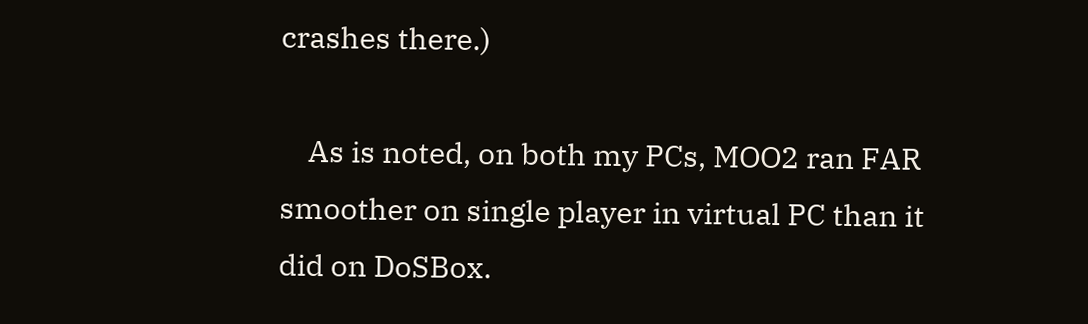crashes there.)

    As is noted, on both my PCs, MOO2 ran FAR smoother on single player in virtual PC than it did on DoSBox.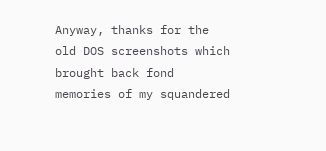Anyway, thanks for the old DOS screenshots which brought back fond memories of my squandered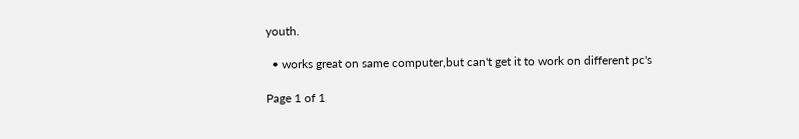youth.

  • works great on same computer,but can't get it to work on different pc's

Page 1 of 1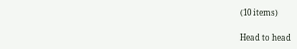(10 items)

Head to head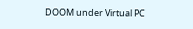DOOM under Virtual PC